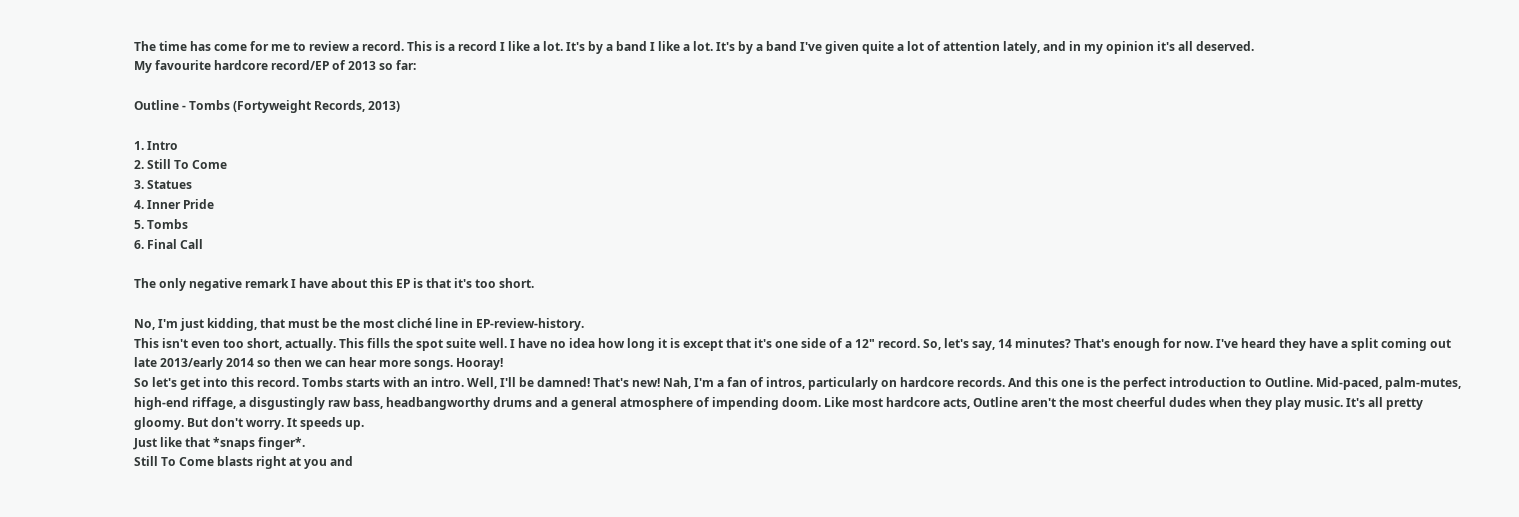The time has come for me to review a record. This is a record I like a lot. It's by a band I like a lot. It's by a band I've given quite a lot of attention lately, and in my opinion it's all deserved.
My favourite hardcore record/EP of 2013 so far:

Outline - Tombs (Fortyweight Records, 2013)

1. Intro
2. Still To Come
3. Statues
4. Inner Pride
5. Tombs
6. Final Call

The only negative remark I have about this EP is that it's too short.

No, I'm just kidding, that must be the most cliché line in EP-review-history.
This isn't even too short, actually. This fills the spot suite well. I have no idea how long it is except that it's one side of a 12" record. So, let's say, 14 minutes? That's enough for now. I've heard they have a split coming out late 2013/early 2014 so then we can hear more songs. Hooray!
So let's get into this record. Tombs starts with an intro. Well, I'll be damned! That's new! Nah, I'm a fan of intros, particularly on hardcore records. And this one is the perfect introduction to Outline. Mid-paced, palm-mutes, high-end riffage, a disgustingly raw bass, headbangworthy drums and a general atmosphere of impending doom. Like most hardcore acts, Outline aren't the most cheerful dudes when they play music. It's all pretty gloomy. But don't worry. It speeds up.
Just like that *snaps finger*.
Still To Come blasts right at you and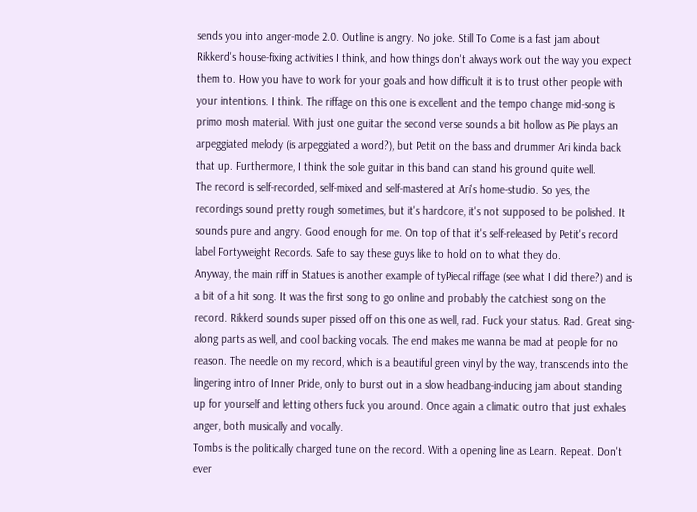sends you into anger-mode 2.0. Outline is angry. No joke. Still To Come is a fast jam about Rikkerd's house-fixing activities I think, and how things don't always work out the way you expect them to. How you have to work for your goals and how difficult it is to trust other people with your intentions. I think. The riffage on this one is excellent and the tempo change mid-song is primo mosh material. With just one guitar the second verse sounds a bit hollow as Pie plays an arpeggiated melody (is arpeggiated a word?), but Petit on the bass and drummer Ari kinda back that up. Furthermore, I think the sole guitar in this band can stand his ground quite well.
The record is self-recorded, self-mixed and self-mastered at Ari's home-studio. So yes, the recordings sound pretty rough sometimes, but it's hardcore, it's not supposed to be polished. It sounds pure and angry. Good enough for me. On top of that it's self-released by Petit's record label Fortyweight Records. Safe to say these guys like to hold on to what they do.
Anyway, the main riff in Statues is another example of tyPiecal riffage (see what I did there?) and is a bit of a hit song. It was the first song to go online and probably the catchiest song on the record. Rikkerd sounds super pissed off on this one as well, rad. Fuck your status. Rad. Great sing-along parts as well, and cool backing vocals. The end makes me wanna be mad at people for no reason. The needle on my record, which is a beautiful green vinyl by the way, transcends into the lingering intro of Inner Pride, only to burst out in a slow headbang-inducing jam about standing up for yourself and letting others fuck you around. Once again a climatic outro that just exhales anger, both musically and vocally.
Tombs is the politically charged tune on the record. With a opening line as Learn. Repeat. Don't ever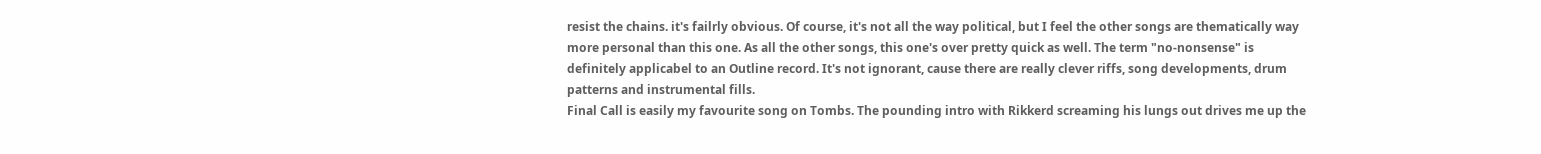resist the chains. it's failrly obvious. Of course, it's not all the way political, but I feel the other songs are thematically way more personal than this one. As all the other songs, this one's over pretty quick as well. The term "no-nonsense" is definitely applicabel to an Outline record. It's not ignorant, cause there are really clever riffs, song developments, drum patterns and instrumental fills.
Final Call is easily my favourite song on Tombs. The pounding intro with Rikkerd screaming his lungs out drives me up the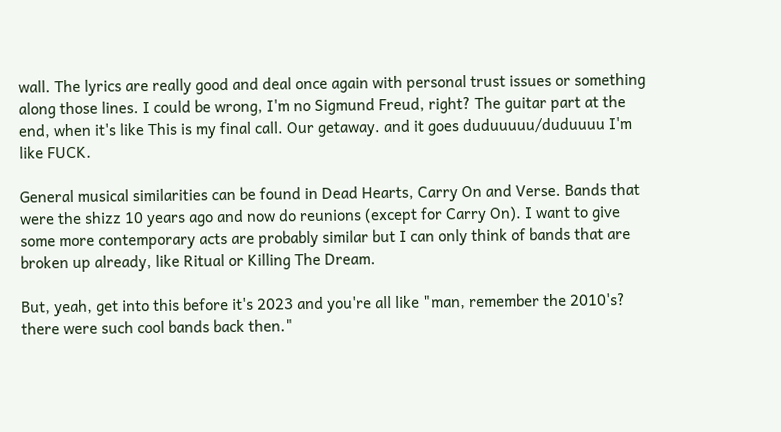wall. The lyrics are really good and deal once again with personal trust issues or something along those lines. I could be wrong, I'm no Sigmund Freud, right? The guitar part at the end, when it's like This is my final call. Our getaway. and it goes duduuuuu/duduuuu I'm like FUCK.

General musical similarities can be found in Dead Hearts, Carry On and Verse. Bands that were the shizz 10 years ago and now do reunions (except for Carry On). I want to give some more contemporary acts are probably similar but I can only think of bands that are broken up already, like Ritual or Killing The Dream.

But, yeah, get into this before it's 2023 and you're all like "man, remember the 2010's? there were such cool bands back then."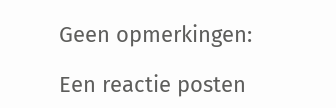Geen opmerkingen:

Een reactie posten